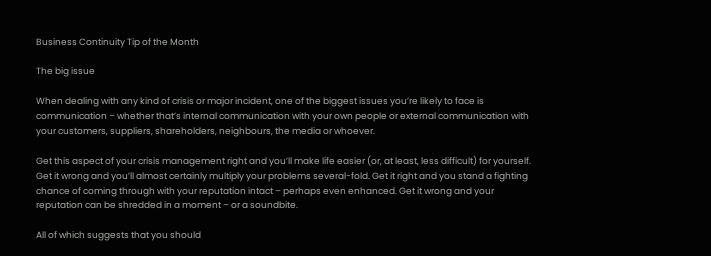Business Continuity Tip of the Month

The big issue

When dealing with any kind of crisis or major incident, one of the biggest issues you’re likely to face is communication – whether that’s internal communication with your own people or external communication with your customers, suppliers, shareholders, neighbours, the media or whoever.

Get this aspect of your crisis management right and you’ll make life easier (or, at least, less difficult) for yourself. Get it wrong and you’ll almost certainly multiply your problems several-fold. Get it right and you stand a fighting chance of coming through with your reputation intact – perhaps even enhanced. Get it wrong and your reputation can be shredded in a moment – or a soundbite.

All of which suggests that you should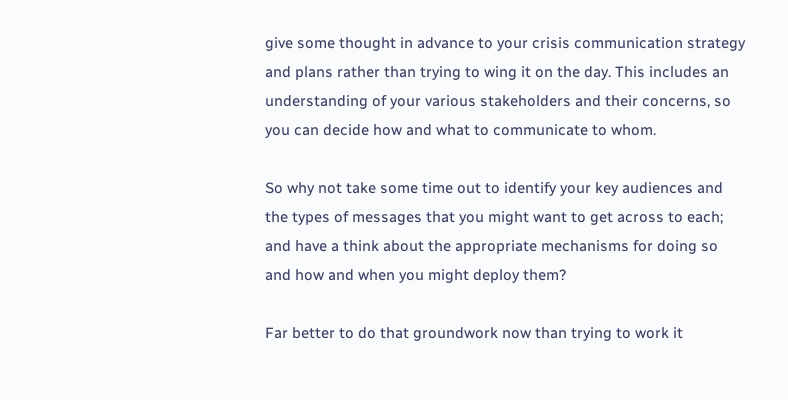give some thought in advance to your crisis communication strategy and plans rather than trying to wing it on the day. This includes an understanding of your various stakeholders and their concerns, so you can decide how and what to communicate to whom.

So why not take some time out to identify your key audiences and the types of messages that you might want to get across to each; and have a think about the appropriate mechanisms for doing so and how and when you might deploy them?

Far better to do that groundwork now than trying to work it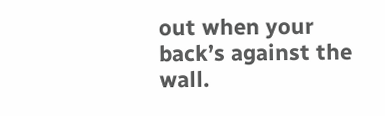out when your back’s against the wall.